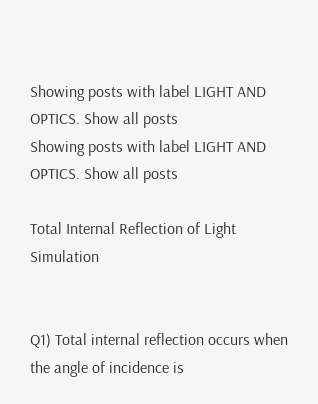Showing posts with label LIGHT AND OPTICS. Show all posts
Showing posts with label LIGHT AND OPTICS. Show all posts

Total Internal Reflection of Light Simulation


Q1) Total internal reflection occurs when the angle of incidence is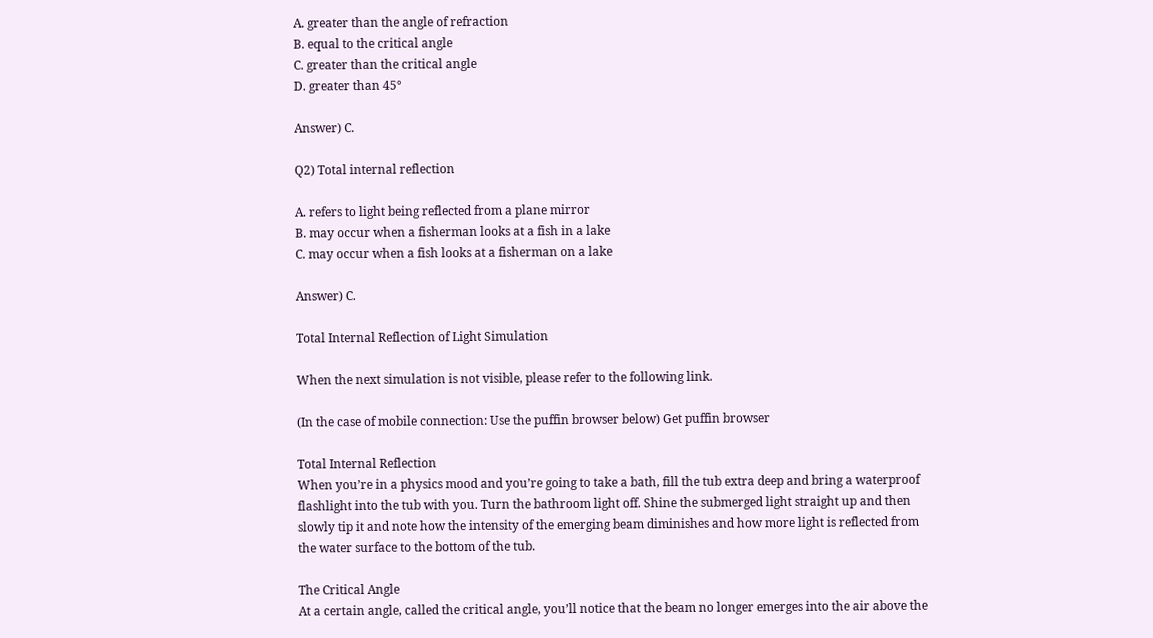A. greater than the angle of refraction
B. equal to the critical angle
C. greater than the critical angle
D. greater than 45°

Answer) C.

Q2) Total internal reflection

A. refers to light being reflected from a plane mirror
B. may occur when a fisherman looks at a fish in a lake
C. may occur when a fish looks at a fisherman on a lake

Answer) C.

Total Internal Reflection of Light Simulation

When the next simulation is not visible, please refer to the following link.

(In the case of mobile connection: Use the puffin browser below) Get puffin browser

Total Internal Reflection
When you’re in a physics mood and you’re going to take a bath, fill the tub extra deep and bring a waterproof flashlight into the tub with you. Turn the bathroom light off. Shine the submerged light straight up and then slowly tip it and note how the intensity of the emerging beam diminishes and how more light is reflected from the water surface to the bottom of the tub.

The Critical Angle
At a certain angle, called the critical angle, you’ll notice that the beam no longer emerges into the air above the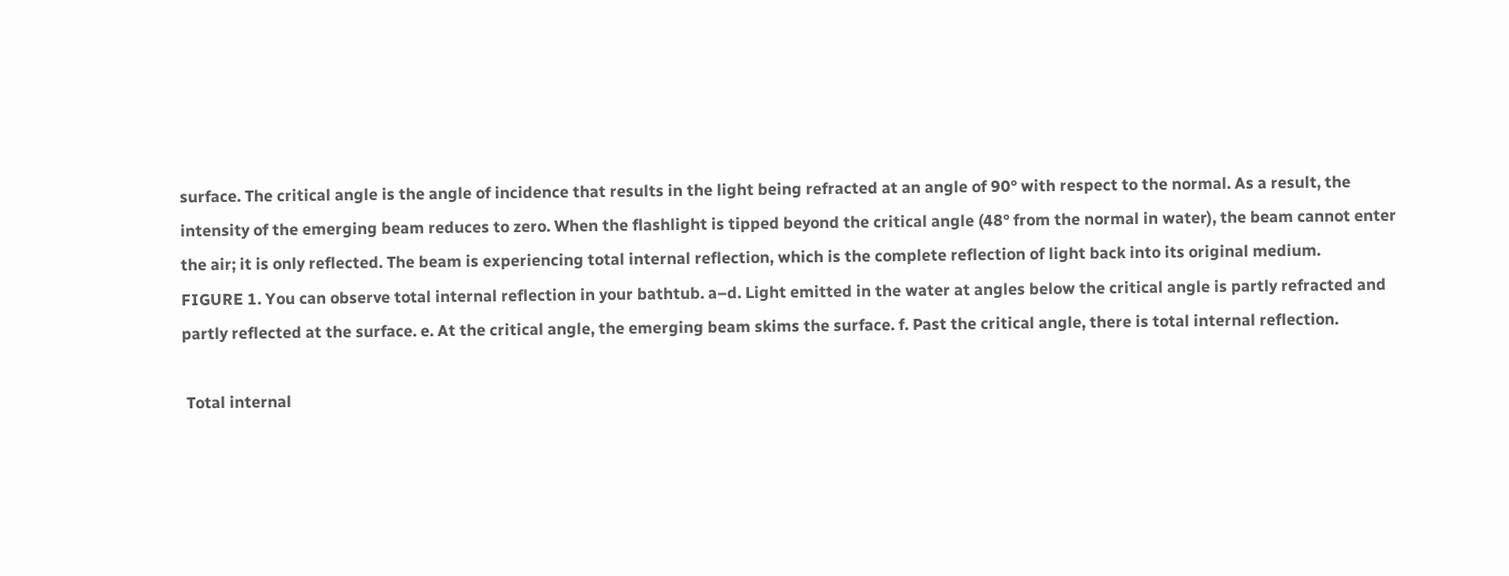surface. The critical angle is the angle of incidence that results in the light being refracted at an angle of 90° with respect to the normal. As a result, the intensity of the emerging beam reduces to zero. When the flashlight is tipped beyond the critical angle (48° from the normal in water), the beam cannot enter the air; it is only reflected. The beam is experiencing total internal reflection, which is the complete reflection of light back into its original medium.
FIGURE 1. You can observe total internal reflection in your bathtub. a–d. Light emitted in the water at angles below the critical angle is partly refracted and partly reflected at the surface. e. At the critical angle, the emerging beam skims the surface. f. Past the critical angle, there is total internal reflection.

 Total internal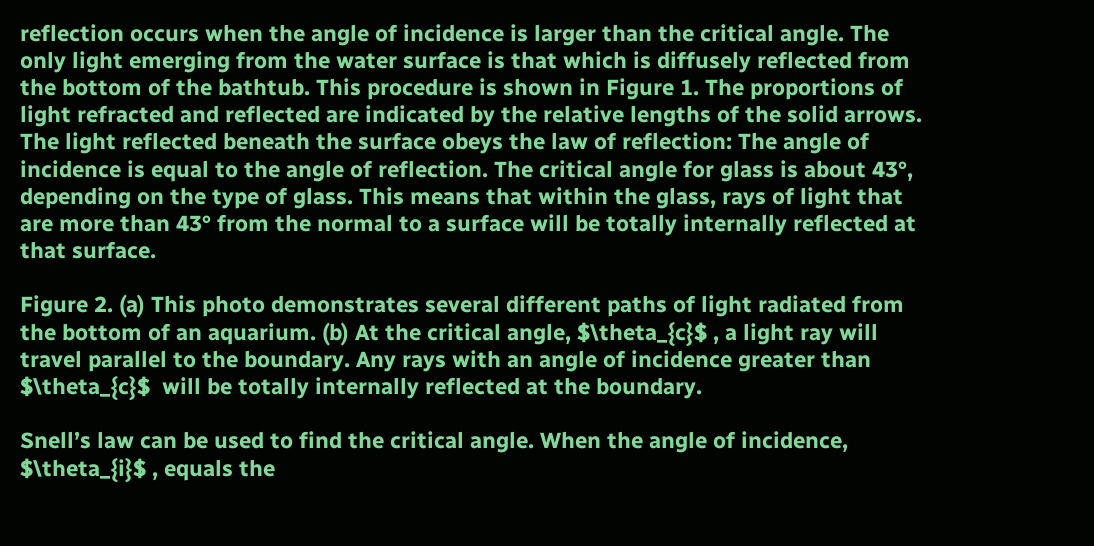reflection occurs when the angle of incidence is larger than the critical angle. The only light emerging from the water surface is that which is diffusely reflected from the bottom of the bathtub. This procedure is shown in Figure 1. The proportions of light refracted and reflected are indicated by the relative lengths of the solid arrows. The light reflected beneath the surface obeys the law of reflection: The angle of incidence is equal to the angle of reflection. The critical angle for glass is about 43°, depending on the type of glass. This means that within the glass, rays of light that are more than 43° from the normal to a surface will be totally internally reflected at that surface.

Figure 2. (a) This photo demonstrates several different paths of light radiated from the bottom of an aquarium. (b) At the critical angle, $\theta_{c}$ , a light ray will travel parallel to the boundary. Any rays with an angle of incidence greater than $\theta_{c}$  will be totally internally reflected at the boundary.

Snell’s law can be used to find the critical angle. When the angle of incidence, $\theta_{i}$ , equals the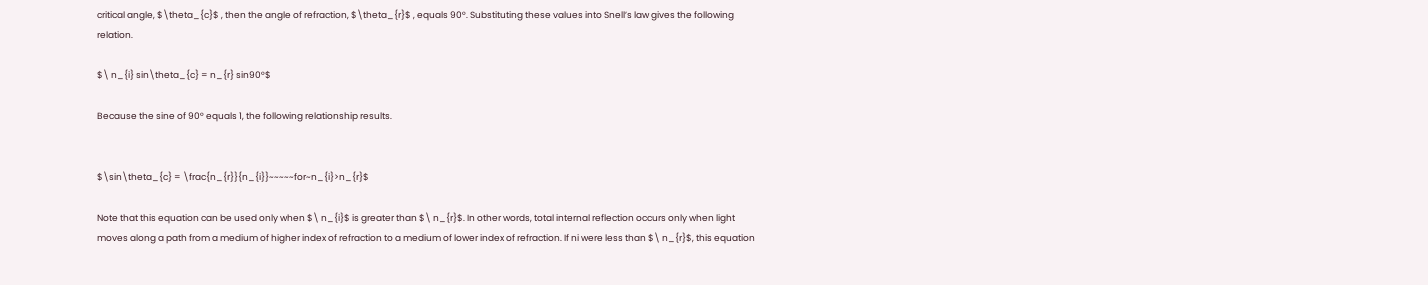critical angle, $\theta_{c}$ , then the angle of refraction, $\theta_{r}$ , equals 90°. Substituting these values into Snell’s law gives the following relation.

$\ n_{i} sin\theta_{c} = n_{r} sin90°$

Because the sine of 90° equals 1, the following relationship results.


$\sin\theta_{c} = \frac{n_{r}}{n_{i}}~~~~~for~n_{i}>n_{r}$

Note that this equation can be used only when $\ n_{i}$ is greater than $\ n_{r}$. In other words, total internal reflection occurs only when light moves along a path from a medium of higher index of refraction to a medium of lower index of refraction. If ni were less than $\ n_{r}$, this equation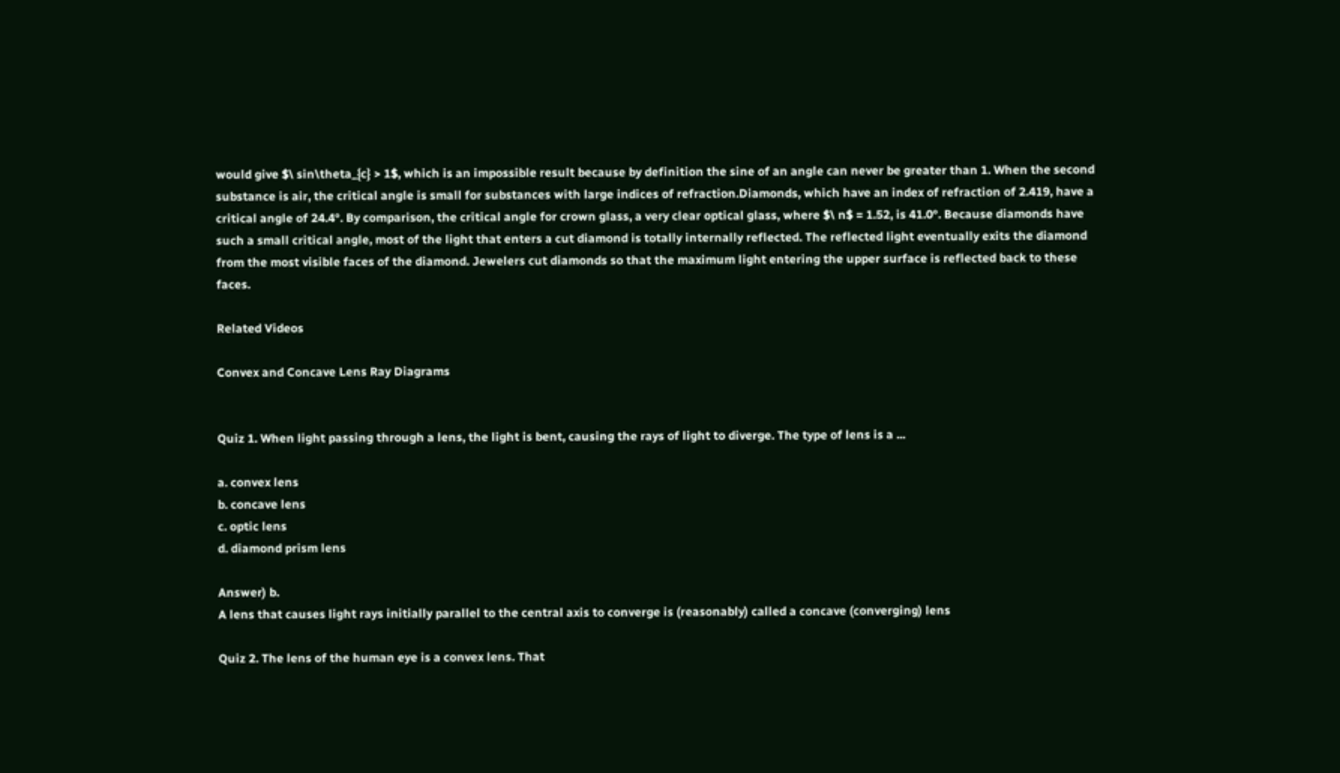would give $\ sin\theta_{c} > 1$, which is an impossible result because by definition the sine of an angle can never be greater than 1. When the second substance is air, the critical angle is small for substances with large indices of refraction.Diamonds, which have an index of refraction of 2.419, have a critical angle of 24.4°. By comparison, the critical angle for crown glass, a very clear optical glass, where $\ n$ = 1.52, is 41.0°. Because diamonds have such a small critical angle, most of the light that enters a cut diamond is totally internally reflected. The reflected light eventually exits the diamond from the most visible faces of the diamond. Jewelers cut diamonds so that the maximum light entering the upper surface is reflected back to these faces.

Related Videos

Convex and Concave Lens Ray Diagrams


Quiz 1. When light passing through a lens, the light is bent, causing the rays of light to diverge. The type of lens is a ...

a. convex lens
b. concave lens
c. optic lens
d. diamond prism lens

Answer) b.
A lens that causes light rays initially parallel to the central axis to converge is (reasonably) called a concave (converging) lens

Quiz 2. The lens of the human eye is a convex lens. That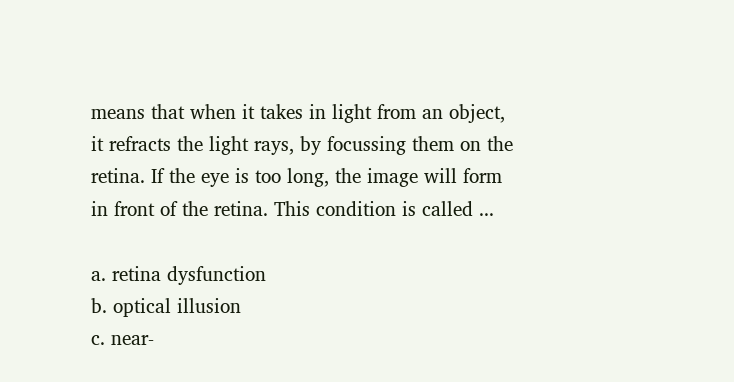means that when it takes in light from an object, it refracts the light rays, by focussing them on the retina. If the eye is too long, the image will form in front of the retina. This condition is called ...

a. retina dysfunction
b. optical illusion
c. near-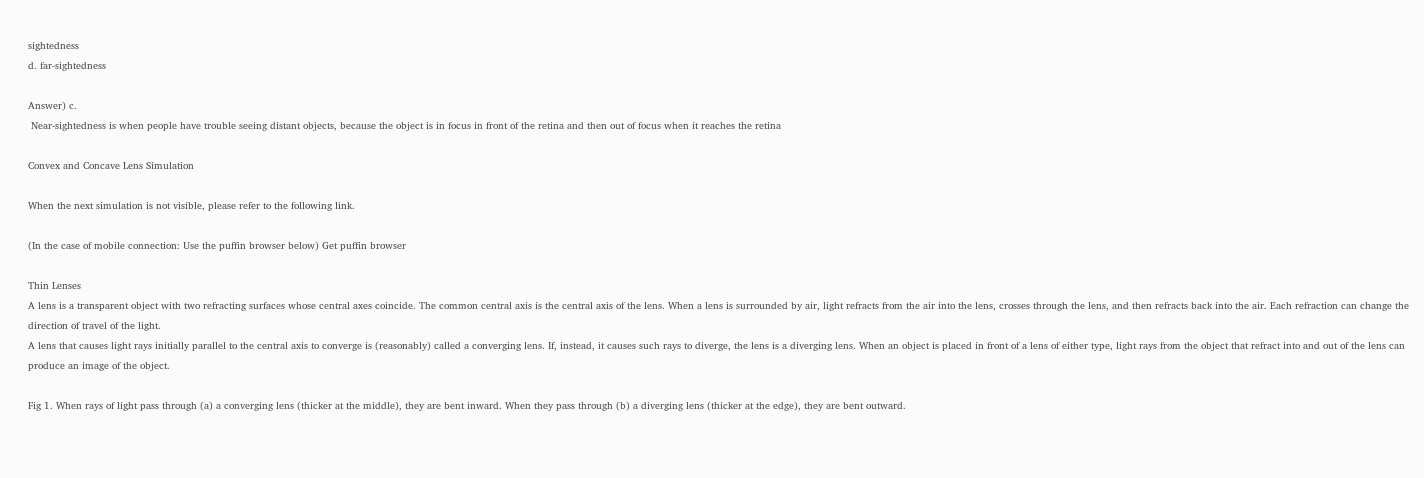sightedness
d. far-sightedness

Answer) c.
 Near-sightedness is when people have trouble seeing distant objects, because the object is in focus in front of the retina and then out of focus when it reaches the retina

Convex and Concave Lens Simulation

When the next simulation is not visible, please refer to the following link.

(In the case of mobile connection: Use the puffin browser below) Get puffin browser

Thin Lenses
A lens is a transparent object with two refracting surfaces whose central axes coincide. The common central axis is the central axis of the lens. When a lens is surrounded by air, light refracts from the air into the lens, crosses through the lens, and then refracts back into the air. Each refraction can change the direction of travel of the light.
A lens that causes light rays initially parallel to the central axis to converge is (reasonably) called a converging lens. If, instead, it causes such rays to diverge, the lens is a diverging lens. When an object is placed in front of a lens of either type, light rays from the object that refract into and out of the lens can produce an image of the object.

Fig 1. When rays of light pass through (a) a converging lens (thicker at the middle), they are bent inward. When they pass through (b) a diverging lens (thicker at the edge), they are bent outward.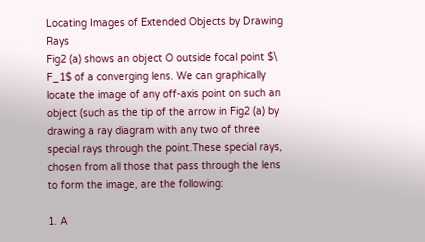Locating Images of Extended Objects by Drawing Rays
Fig2 (a) shows an object O outside focal point $\ F_1$ of a converging lens. We can graphically locate the image of any off-axis point on such an object (such as the tip of the arrow in Fig2 (a) by drawing a ray diagram with any two of three special rays through the point.These special rays, chosen from all those that pass through the lens to form the image, are the following:

1. A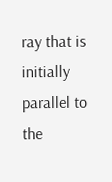ray that is initially parallel to the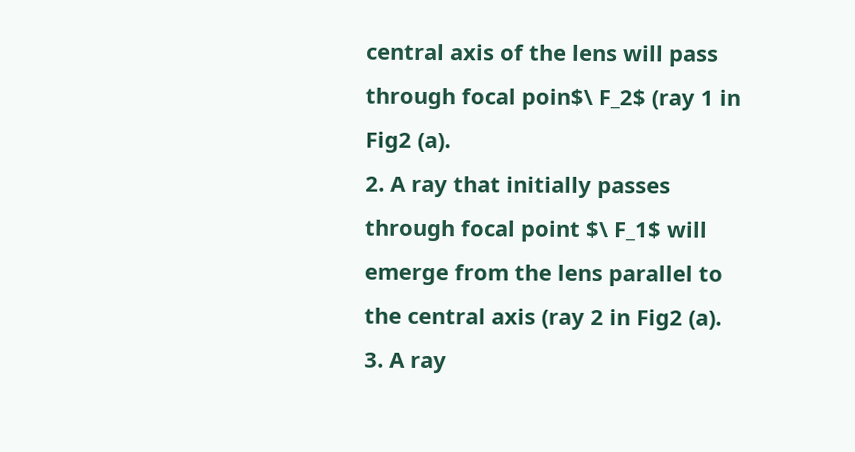central axis of the lens will pass through focal poin$\ F_2$ (ray 1 in Fig2 (a).
2. A ray that initially passes through focal point $\ F_1$ will emerge from the lens parallel to the central axis (ray 2 in Fig2 (a).
3. A ray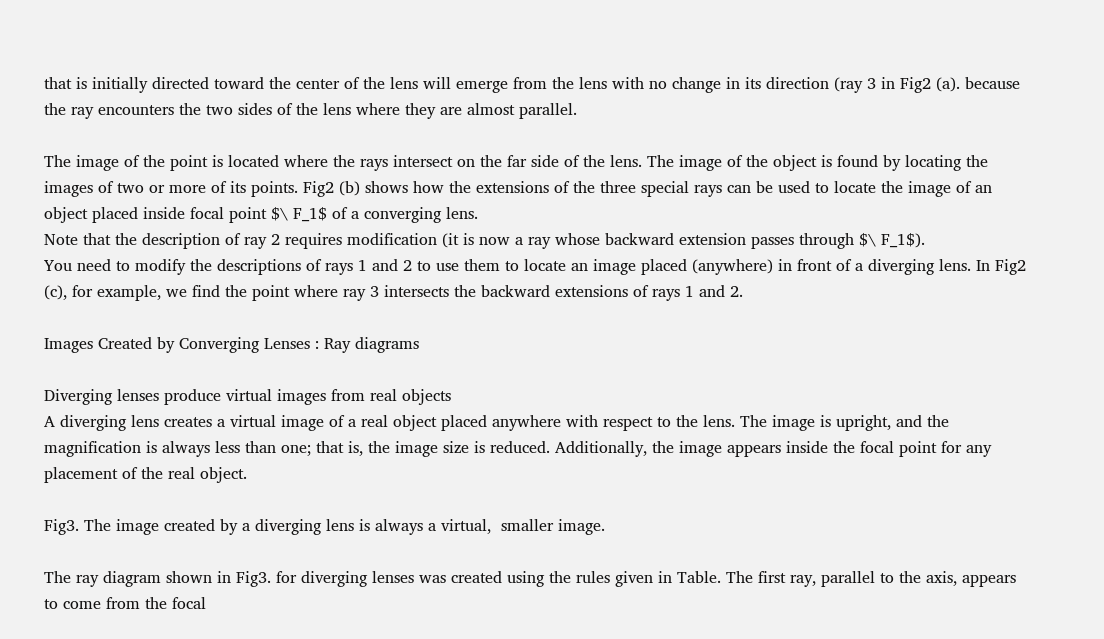that is initially directed toward the center of the lens will emerge from the lens with no change in its direction (ray 3 in Fig2 (a). because the ray encounters the two sides of the lens where they are almost parallel.

The image of the point is located where the rays intersect on the far side of the lens. The image of the object is found by locating the images of two or more of its points. Fig2 (b) shows how the extensions of the three special rays can be used to locate the image of an object placed inside focal point $\ F_1$ of a converging lens.
Note that the description of ray 2 requires modification (it is now a ray whose backward extension passes through $\ F_1$).
You need to modify the descriptions of rays 1 and 2 to use them to locate an image placed (anywhere) in front of a diverging lens. In Fig2 (c), for example, we find the point where ray 3 intersects the backward extensions of rays 1 and 2.

Images Created by Converging Lenses : Ray diagrams

Diverging lenses produce virtual images from real objects
A diverging lens creates a virtual image of a real object placed anywhere with respect to the lens. The image is upright, and the magnification is always less than one; that is, the image size is reduced. Additionally, the image appears inside the focal point for any placement of the real object.

Fig3. The image created by a diverging lens is always a virtual,  smaller image.

The ray diagram shown in Fig3. for diverging lenses was created using the rules given in Table. The first ray, parallel to the axis, appears to come from the focal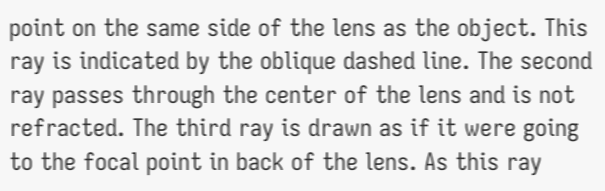point on the same side of the lens as the object. This ray is indicated by the oblique dashed line. The second ray passes through the center of the lens and is not refracted. The third ray is drawn as if it were going to the focal point in back of the lens. As this ray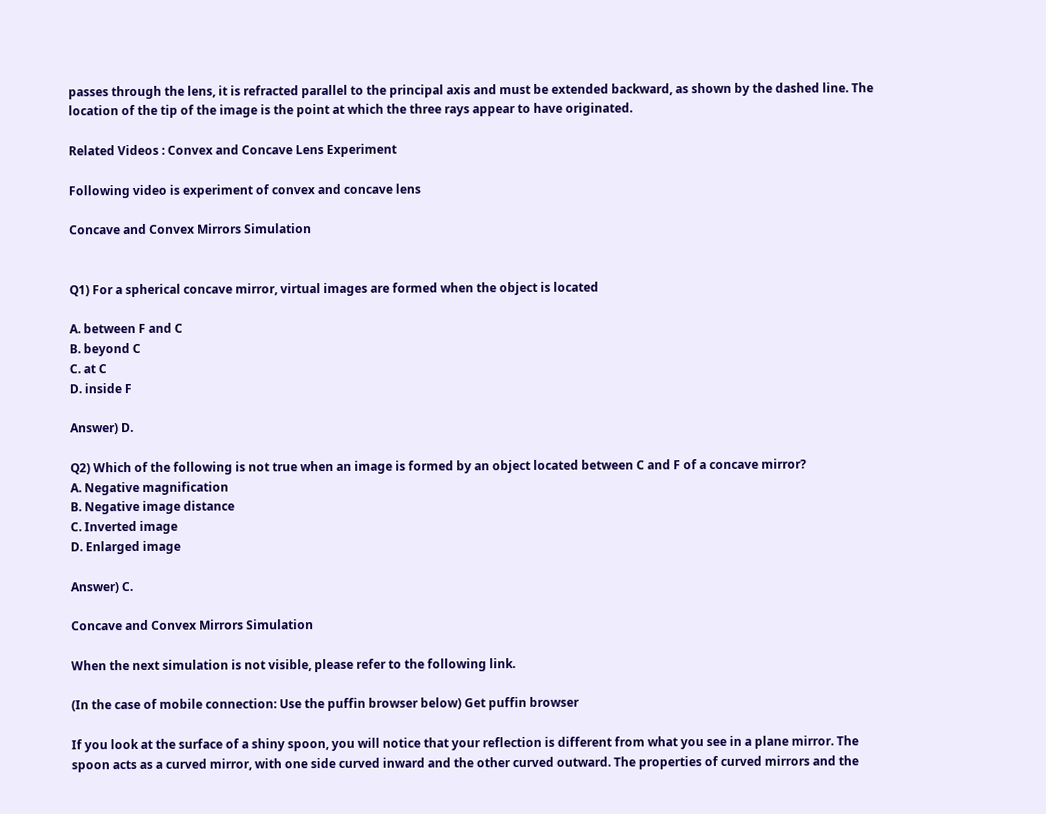passes through the lens, it is refracted parallel to the principal axis and must be extended backward, as shown by the dashed line. The location of the tip of the image is the point at which the three rays appear to have originated.

Related Videos : Convex and Concave Lens Experiment

Following video is experiment of convex and concave lens

Concave and Convex Mirrors Simulation


Q1) For a spherical concave mirror, virtual images are formed when the object is located

A. between F and C
B. beyond C
C. at C
D. inside F

Answer) D.

Q2) Which of the following is not true when an image is formed by an object located between C and F of a concave mirror?
A. Negative magnification
B. Negative image distance
C. Inverted image
D. Enlarged image

Answer) C.

Concave and Convex Mirrors Simulation

When the next simulation is not visible, please refer to the following link.

(In the case of mobile connection: Use the puffin browser below) Get puffin browser

If you look at the surface of a shiny spoon, you will notice that your reflection is different from what you see in a plane mirror. The spoon acts as a curved mirror, with one side curved inward and the other curved outward. The properties of curved mirrors and the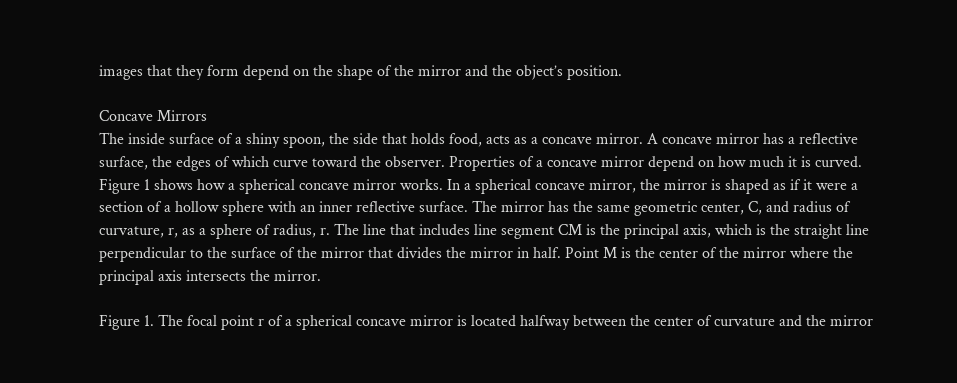images that they form depend on the shape of the mirror and the object’s position.

Concave Mirrors
The inside surface of a shiny spoon, the side that holds food, acts as a concave mirror. A concave mirror has a reflective surface, the edges of which curve toward the observer. Properties of a concave mirror depend on how much it is curved. Figure 1 shows how a spherical concave mirror works. In a spherical concave mirror, the mirror is shaped as if it were a section of a hollow sphere with an inner reflective surface. The mirror has the same geometric center, C, and radius of curvature, r, as a sphere of radius, r. The line that includes line segment CM is the principal axis, which is the straight line perpendicular to the surface of the mirror that divides the mirror in half. Point M is the center of the mirror where the principal axis intersects the mirror.

Figure 1. The focal point r of a spherical concave mirror is located halfway between the center of curvature and the mirror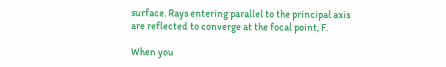surface. Rays entering parallel to the principal axis are reflected to converge at the focal point, F.

When you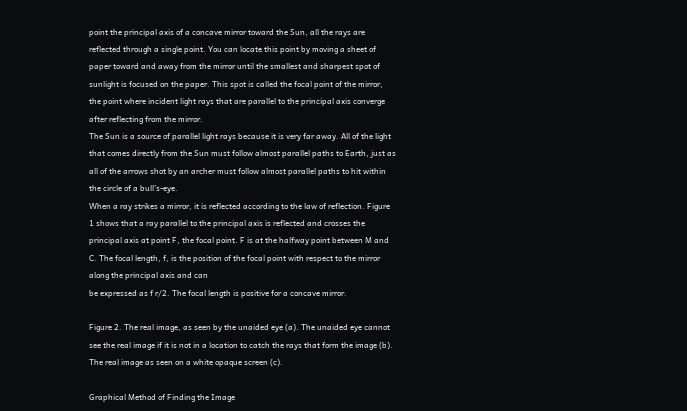point the principal axis of a concave mirror toward the Sun, all the rays are reflected through a single point. You can locate this point by moving a sheet of paper toward and away from the mirror until the smallest and sharpest spot of sunlight is focused on the paper. This spot is called the focal point of the mirror, the point where incident light rays that are parallel to the principal axis converge after reflecting from the mirror.
The Sun is a source of parallel light rays because it is very far away. All of the light that comes directly from the Sun must follow almost parallel paths to Earth, just as all of the arrows shot by an archer must follow almost parallel paths to hit within the circle of a bull’s-eye.
When a ray strikes a mirror, it is reflected according to the law of reflection. Figure 1 shows that a ray parallel to the principal axis is reflected and crosses the principal axis at point F, the focal point. F is at the halfway point between M and C. The focal length, f, is the position of the focal point with respect to the mirror along the principal axis and can
be expressed as f r/2. The focal length is positive for a concave mirror.

Figure 2. The real image, as seen by the unaided eye (a). The unaided eye cannot see the real image if it is not in a location to catch the rays that form the image (b). The real image as seen on a white opaque screen (c).

Graphical Method of Finding the Image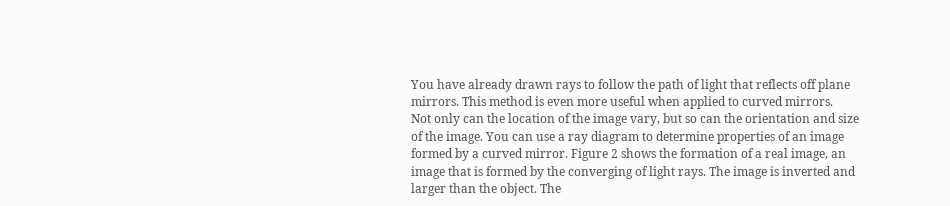You have already drawn rays to follow the path of light that reflects off plane mirrors. This method is even more useful when applied to curved mirrors.
Not only can the location of the image vary, but so can the orientation and size of the image. You can use a ray diagram to determine properties of an image formed by a curved mirror. Figure 2 shows the formation of a real image, an image that is formed by the converging of light rays. The image is inverted and larger than the object. The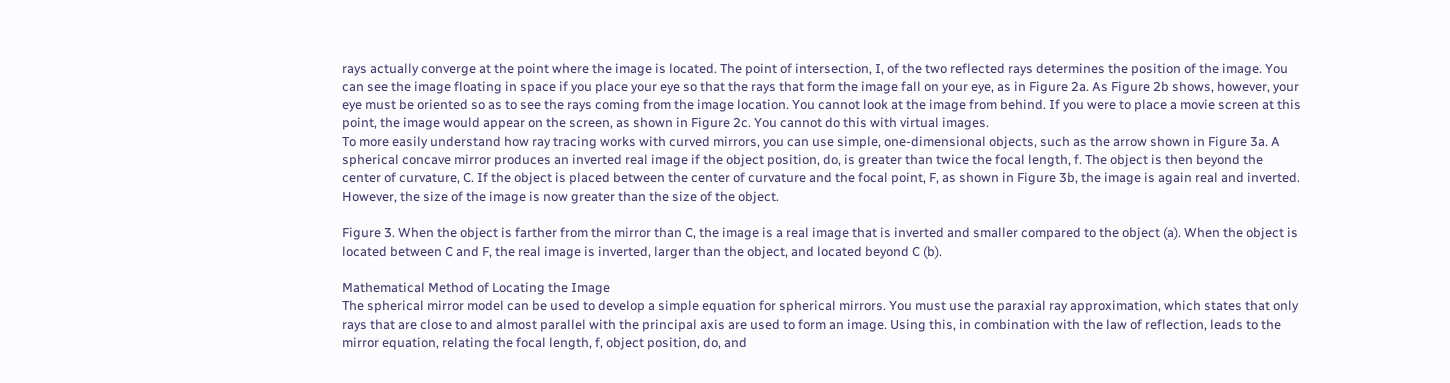rays actually converge at the point where the image is located. The point of intersection, I, of the two reflected rays determines the position of the image. You can see the image floating in space if you place your eye so that the rays that form the image fall on your eye, as in Figure 2a. As Figure 2b shows, however, your eye must be oriented so as to see the rays coming from the image location. You cannot look at the image from behind. If you were to place a movie screen at this point, the image would appear on the screen, as shown in Figure 2c. You cannot do this with virtual images.
To more easily understand how ray tracing works with curved mirrors, you can use simple, one-dimensional objects, such as the arrow shown in Figure 3a. A spherical concave mirror produces an inverted real image if the object position, do, is greater than twice the focal length, f. The object is then beyond the center of curvature, C. If the object is placed between the center of curvature and the focal point, F, as shown in Figure 3b, the image is again real and inverted. However, the size of the image is now greater than the size of the object.

Figure 3. When the object is farther from the mirror than C, the image is a real image that is inverted and smaller compared to the object (a). When the object is located between C and F, the real image is inverted, larger than the object, and located beyond C (b).

Mathematical Method of Locating the Image
The spherical mirror model can be used to develop a simple equation for spherical mirrors. You must use the paraxial ray approximation, which states that only rays that are close to and almost parallel with the principal axis are used to form an image. Using this, in combination with the law of reflection, leads to the mirror equation, relating the focal length, f, object position, do, and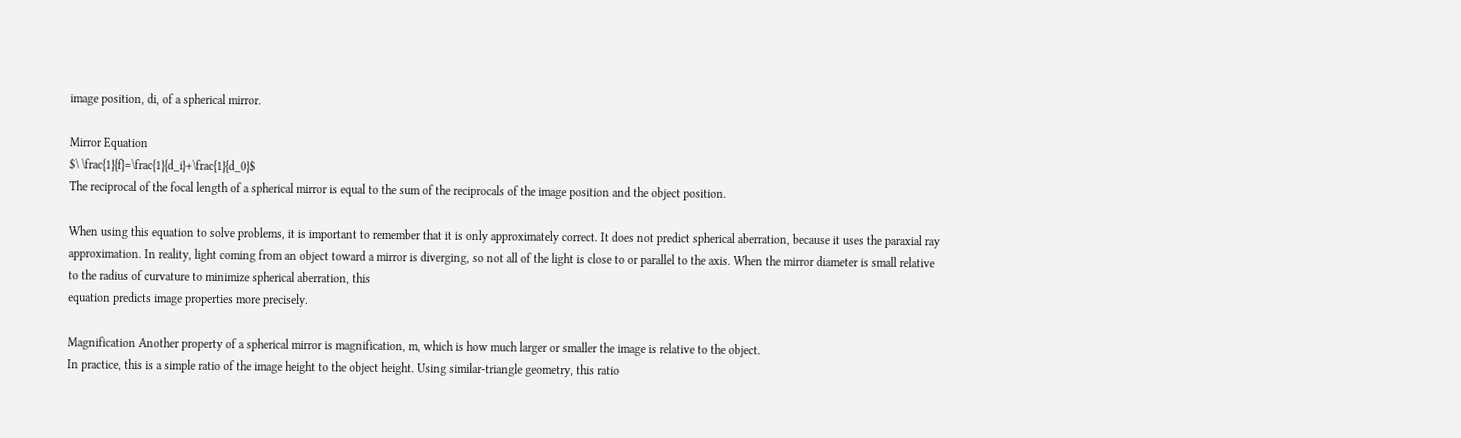image position, di, of a spherical mirror.

Mirror Equation
$\ \frac{1}{f}=\frac{1}{d_i}+\frac{1}{d_0}$
The reciprocal of the focal length of a spherical mirror is equal to the sum of the reciprocals of the image position and the object position.

When using this equation to solve problems, it is important to remember that it is only approximately correct. It does not predict spherical aberration, because it uses the paraxial ray approximation. In reality, light coming from an object toward a mirror is diverging, so not all of the light is close to or parallel to the axis. When the mirror diameter is small relative to the radius of curvature to minimize spherical aberration, this
equation predicts image properties more precisely.

Magnification Another property of a spherical mirror is magnification, m, which is how much larger or smaller the image is relative to the object.
In practice, this is a simple ratio of the image height to the object height. Using similar-triangle geometry, this ratio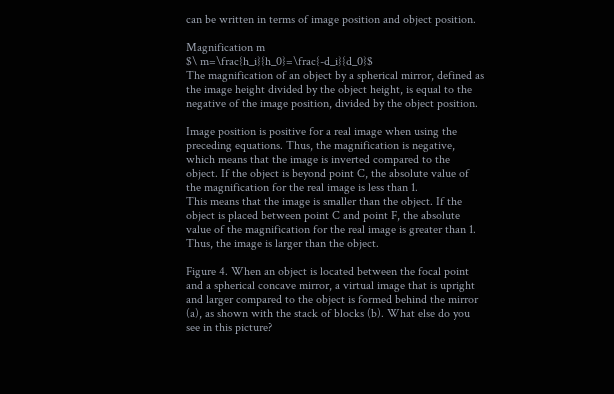can be written in terms of image position and object position.

Magnification m
$\ m=\frac{h_i}{h_0}=\frac{-d_i}{d_0}$
The magnification of an object by a spherical mirror, defined as the image height divided by the object height, is equal to the negative of the image position, divided by the object position.

Image position is positive for a real image when using the preceding equations. Thus, the magnification is negative, which means that the image is inverted compared to the object. If the object is beyond point C, the absolute value of the magnification for the real image is less than 1.
This means that the image is smaller than the object. If the object is placed between point C and point F, the absolute value of the magnification for the real image is greater than 1. Thus, the image is larger than the object.

Figure 4. When an object is located between the focal point and a spherical concave mirror, a virtual image that is upright and larger compared to the object is formed behind the mirror (a), as shown with the stack of blocks (b). What else do you see in this picture?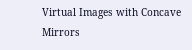Virtual Images with Concave Mirrors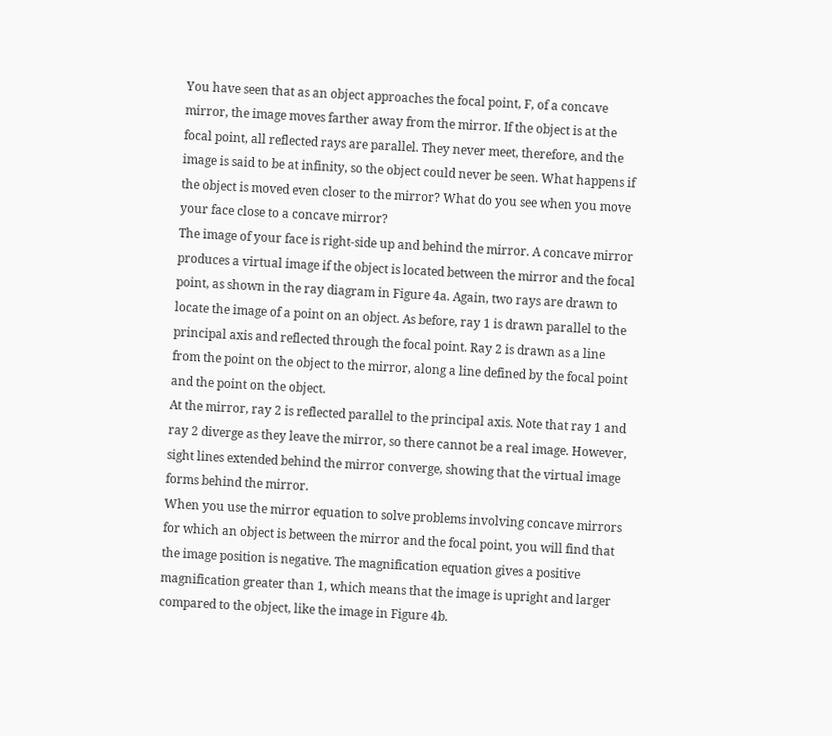You have seen that as an object approaches the focal point, F, of a concave mirror, the image moves farther away from the mirror. If the object is at the focal point, all reflected rays are parallel. They never meet, therefore, and the image is said to be at infinity, so the object could never be seen. What happens if the object is moved even closer to the mirror? What do you see when you move your face close to a concave mirror?
The image of your face is right-side up and behind the mirror. A concave mirror produces a virtual image if the object is located between the mirror and the focal point, as shown in the ray diagram in Figure 4a. Again, two rays are drawn to locate the image of a point on an object. As before, ray 1 is drawn parallel to the principal axis and reflected through the focal point. Ray 2 is drawn as a line from the point on the object to the mirror, along a line defined by the focal point and the point on the object.
At the mirror, ray 2 is reflected parallel to the principal axis. Note that ray 1 and ray 2 diverge as they leave the mirror, so there cannot be a real image. However, sight lines extended behind the mirror converge, showing that the virtual image forms behind the mirror.
When you use the mirror equation to solve problems involving concave mirrors for which an object is between the mirror and the focal point, you will find that the image position is negative. The magnification equation gives a positive magnification greater than 1, which means that the image is upright and larger compared to the object, like the image in Figure 4b.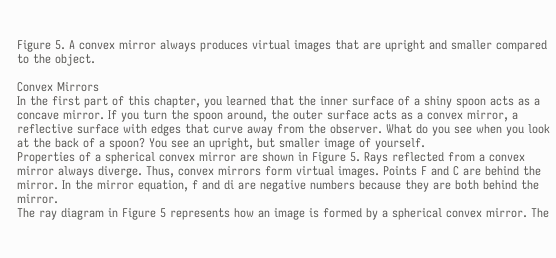Figure 5. A convex mirror always produces virtual images that are upright and smaller compared to the object.

Convex Mirrors
In the first part of this chapter, you learned that the inner surface of a shiny spoon acts as a concave mirror. If you turn the spoon around, the outer surface acts as a convex mirror, a reflective surface with edges that curve away from the observer. What do you see when you look at the back of a spoon? You see an upright, but smaller image of yourself.
Properties of a spherical convex mirror are shown in Figure 5. Rays reflected from a convex mirror always diverge. Thus, convex mirrors form virtual images. Points F and C are behind the mirror. In the mirror equation, f and di are negative numbers because they are both behind the mirror.
The ray diagram in Figure 5 represents how an image is formed by a spherical convex mirror. The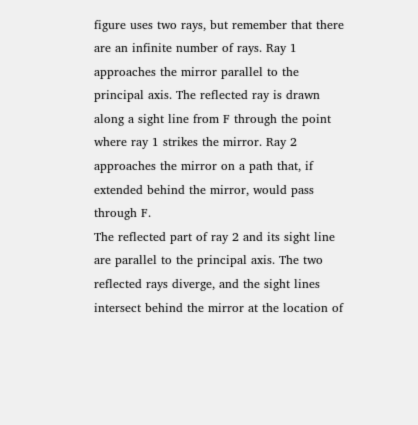figure uses two rays, but remember that there are an infinite number of rays. Ray 1 approaches the mirror parallel to the principal axis. The reflected ray is drawn along a sight line from F through the point where ray 1 strikes the mirror. Ray 2 approaches the mirror on a path that, if extended behind the mirror, would pass through F.
The reflected part of ray 2 and its sight line are parallel to the principal axis. The two reflected rays diverge, and the sight lines intersect behind the mirror at the location of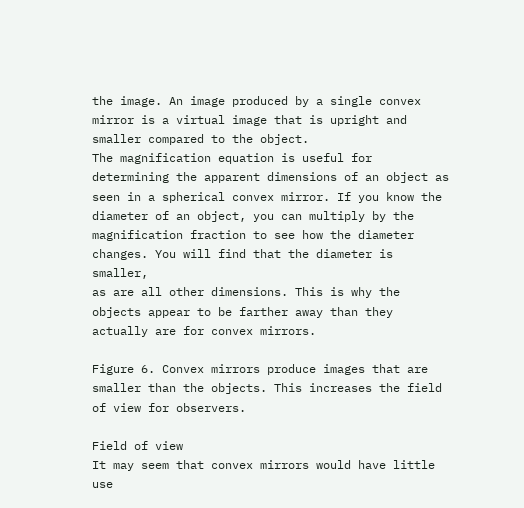the image. An image produced by a single convex mirror is a virtual image that is upright and smaller compared to the object.
The magnification equation is useful for determining the apparent dimensions of an object as seen in a spherical convex mirror. If you know the diameter of an object, you can multiply by the magnification fraction to see how the diameter changes. You will find that the diameter is smaller,
as are all other dimensions. This is why the objects appear to be farther away than they actually are for convex mirrors.

Figure 6. Convex mirrors produce images that are smaller than the objects. This increases the field of view for observers.

Field of view
It may seem that convex mirrors would have little use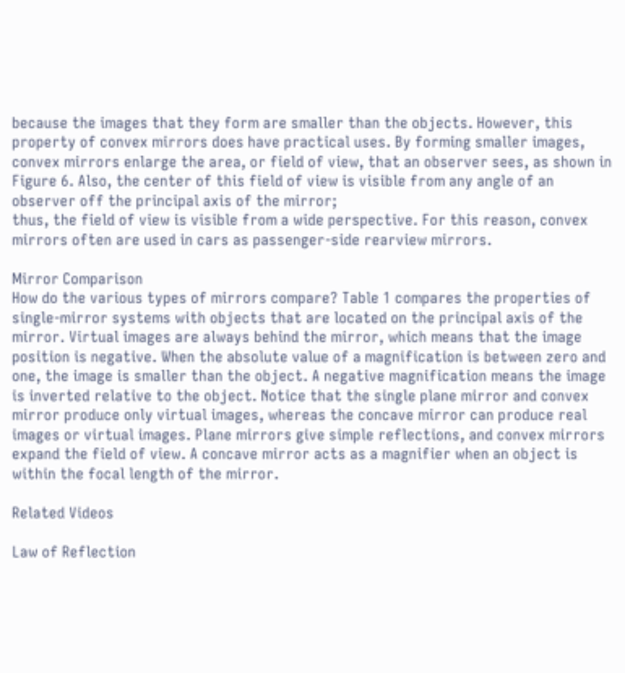because the images that they form are smaller than the objects. However, this property of convex mirrors does have practical uses. By forming smaller images, convex mirrors enlarge the area, or field of view, that an observer sees, as shown in Figure 6. Also, the center of this field of view is visible from any angle of an observer off the principal axis of the mirror;
thus, the field of view is visible from a wide perspective. For this reason, convex mirrors often are used in cars as passenger-side rearview mirrors.

Mirror Comparison
How do the various types of mirrors compare? Table 1 compares the properties of single-mirror systems with objects that are located on the principal axis of the mirror. Virtual images are always behind the mirror, which means that the image position is negative. When the absolute value of a magnification is between zero and one, the image is smaller than the object. A negative magnification means the image is inverted relative to the object. Notice that the single plane mirror and convex mirror produce only virtual images, whereas the concave mirror can produce real images or virtual images. Plane mirrors give simple reflections, and convex mirrors expand the field of view. A concave mirror acts as a magnifier when an object is within the focal length of the mirror.

Related Videos

Law of Reflection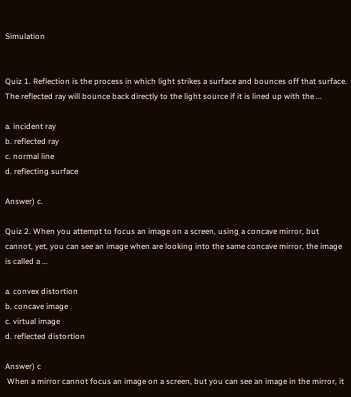Simulation


Quiz 1. Reflection is the process in which light strikes a surface and bounces off that surface. The reflected ray will bounce back directly to the light source if it is lined up with the ...

a. incident ray
b. reflected ray
c. normal line
d. reflecting surface

Answer) c.

Quiz 2. When you attempt to focus an image on a screen, using a concave mirror, but cannot, yet, you can see an image when are looking into the same concave mirror, the image is called a ...

a. convex distortion
b. concave image
c. virtual image
d. reflected distortion

Answer) c
 When a mirror cannot focus an image on a screen, but you can see an image in the mirror, it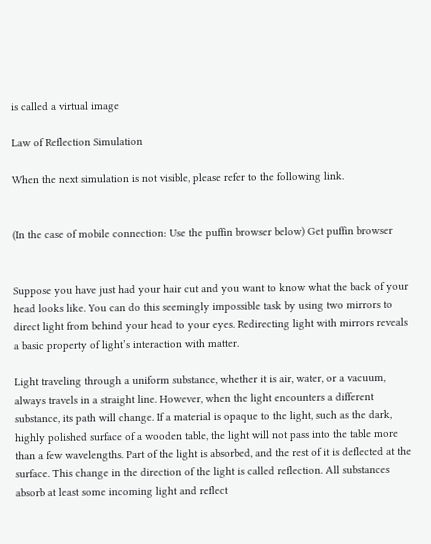is called a virtual image

Law of Reflection Simulation

When the next simulation is not visible, please refer to the following link.


(In the case of mobile connection: Use the puffin browser below) Get puffin browser


Suppose you have just had your hair cut and you want to know what the back of your head looks like. You can do this seemingly impossible task by using two mirrors to direct light from behind your head to your eyes. Redirecting light with mirrors reveals a basic property of light’s interaction with matter.

Light traveling through a uniform substance, whether it is air, water, or a vacuum, always travels in a straight line. However, when the light encounters a different substance, its path will change. If a material is opaque to the light, such as the dark, highly polished surface of a wooden table, the light will not pass into the table more than a few wavelengths. Part of the light is absorbed, and the rest of it is deflected at the surface. This change in the direction of the light is called reflection. All substances absorb at least some incoming light and reflect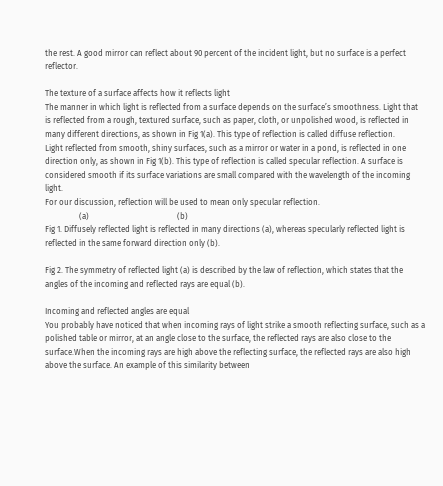the rest. A good mirror can reflect about 90 percent of the incident light, but no surface is a perfect reflector.

The texture of a surface affects how it reflects light
The manner in which light is reflected from a surface depends on the surface’s smoothness. Light that is reflected from a rough, textured surface, such as paper, cloth, or unpolished wood, is reflected in many different directions, as shown in Fig 1(a). This type of reflection is called diffuse reflection.
Light reflected from smooth, shiny surfaces, such as a mirror or water in a pond, is reflected in one direction only, as shown in Fig 1(b). This type of reflection is called specular reflection. A surface is considered smooth if its surface variations are small compared with the wavelength of the incoming light.
For our discussion, reflection will be used to mean only specular reflection.
                 (a)                                            (b)
Fig 1. Diffusely reflected light is reflected in many directions (a), whereas specularly reflected light is reflected in the same forward direction only (b).

Fig 2. The symmetry of reflected light (a) is described by the law of reflection, which states that the angles of the incoming and reflected rays are equal (b).

Incoming and reflected angles are equal
You probably have noticed that when incoming rays of light strike a smooth reflecting surface, such as a polished table or mirror, at an angle close to the surface, the reflected rays are also close to the surface.When the incoming rays are high above the reflecting surface, the reflected rays are also high above the surface. An example of this similarity between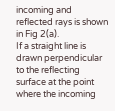incoming and reflected rays is shown in Fig 2(a).
If a straight line is drawn perpendicular to the reflecting surface at the point where the incoming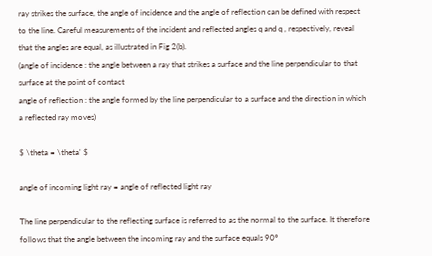ray strikes the surface, the angle of incidence and the angle of reflection can be defined with respect to the line. Careful measurements of the incident and reflected angles q and q , respectively, reveal that the angles are equal, as illustrated in Fig 2(b).
(angle of incidence : the angle between a ray that strikes a surface and the line perpendicular to that surface at the point of contact
angle of reflection : the angle formed by the line perpendicular to a surface and the direction in which a reflected ray moves)

$ \theta = \theta' $

angle of incoming light ray = angle of reflected light ray

The line perpendicular to the reflecting surface is referred to as the normal to the surface. It therefore follows that the angle between the incoming ray and the surface equals 90°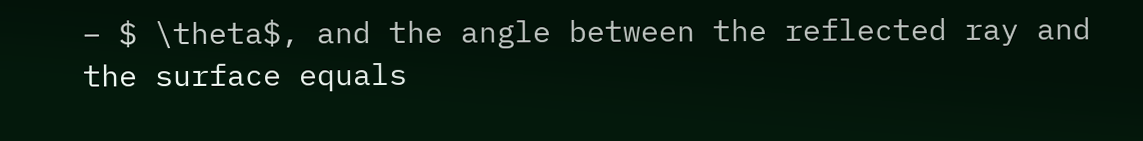− $ \theta$, and the angle between the reflected ray and the surface equals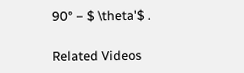90° − $ \theta'$ .

Related Videos